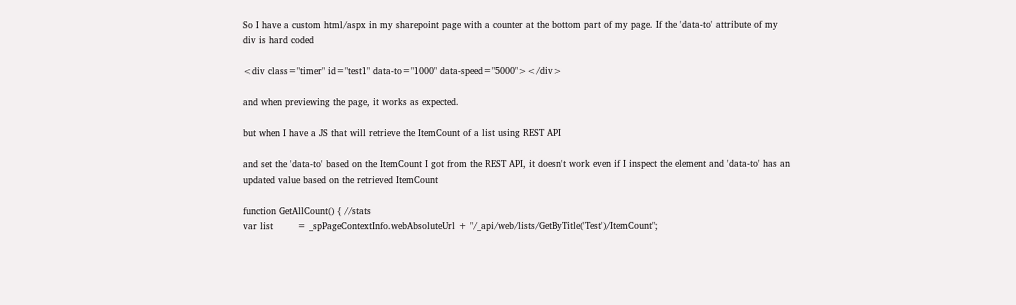So I have a custom html/aspx in my sharepoint page with a counter at the bottom part of my page. If the 'data-to' attribute of my div is hard coded

<div class="timer" id="test1" data-to="1000" data-speed="5000"></div>

and when previewing the page, it works as expected.

but when I have a JS that will retrieve the ItemCount of a list using REST API

and set the 'data-to' based on the ItemCount I got from the REST API, it doesn't work even if I inspect the element and 'data-to' has an updated value based on the retrieved ItemCount

function GetAllCount() { //stats
var list        = _spPageContextInfo.webAbsoluteUrl + "/_api/web/lists/GetByTitle('Test')/ItemCount";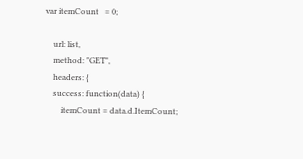var itemCount   = 0;

    url: list,
    method: "GET",
    headers: {
    success: function(data) {
        itemCount = data.d.ItemCount;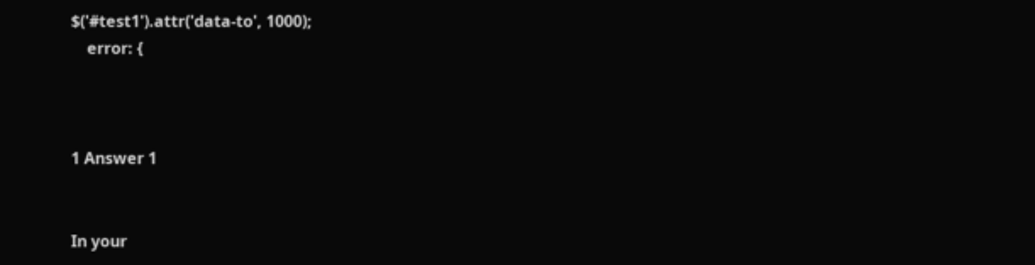$('#test1').attr('data-to', 1000);
    error: {



1 Answer 1


In your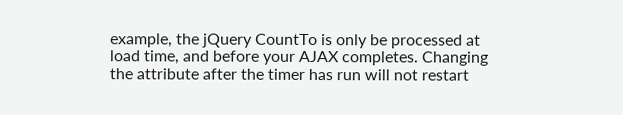example, the jQuery CountTo is only be processed at load time, and before your AJAX completes. Changing the attribute after the timer has run will not restart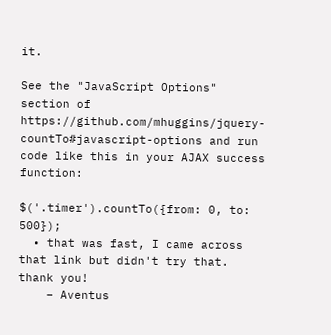it.

See the "JavaScript Options" section of https://github.com/mhuggins/jquery-countTo#javascript-options and run code like this in your AJAX success function:

$('.timer').countTo({from: 0, to: 500});
  • that was fast, I came across that link but didn't try that. thank you!
    – Aventus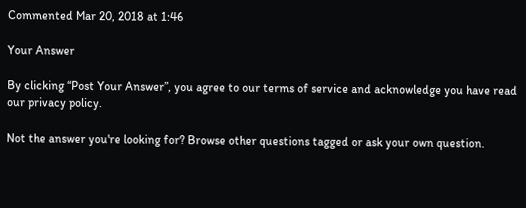Commented Mar 20, 2018 at 1:46

Your Answer

By clicking “Post Your Answer”, you agree to our terms of service and acknowledge you have read our privacy policy.

Not the answer you're looking for? Browse other questions tagged or ask your own question.